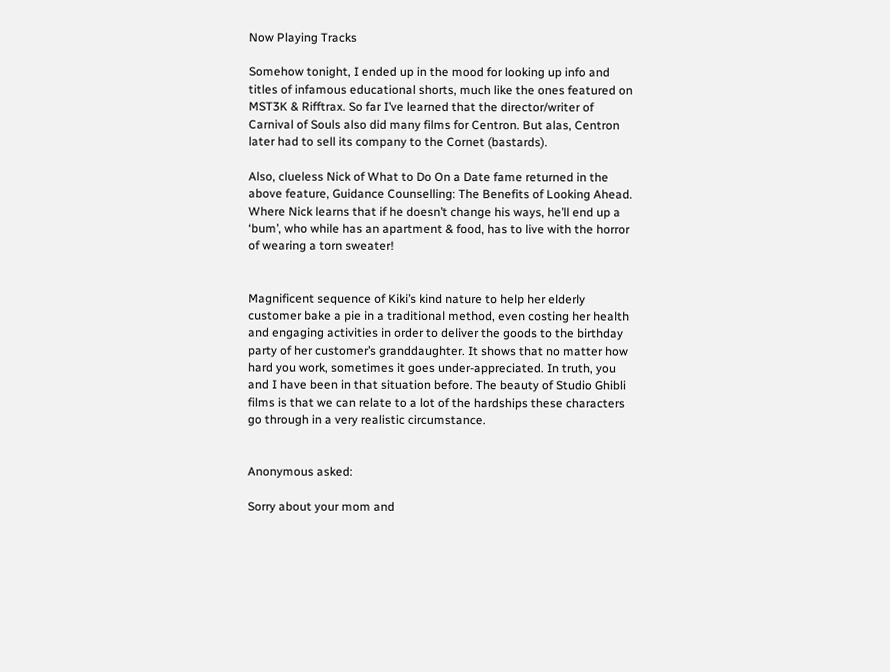Now Playing Tracks

Somehow tonight, I ended up in the mood for looking up info and titles of infamous educational shorts, much like the ones featured on MST3K & Rifftrax. So far I’ve learned that the director/writer of Carnival of Souls also did many films for Centron. But alas, Centron later had to sell its company to the Cornet (bastards).

Also, clueless Nick of What to Do On a Date fame returned in the above feature, Guidance Counselling: The Benefits of Looking Ahead. Where Nick learns that if he doesn’t change his ways, he’ll end up a ‘bum’, who while has an apartment & food, has to live with the horror of wearing a torn sweater!


Magnificent sequence of Kiki’s kind nature to help her elderly customer bake a pie in a traditional method, even costing her health and engaging activities in order to deliver the goods to the birthday party of her customer’s granddaughter. It shows that no matter how hard you work, sometimes it goes under-appreciated. In truth, you and I have been in that situation before. The beauty of Studio Ghibli films is that we can relate to a lot of the hardships these characters go through in a very realistic circumstance.


Anonymous asked:

Sorry about your mom and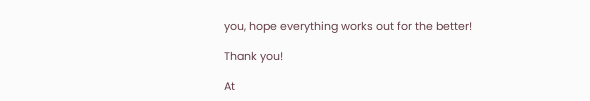you, hope everything works out for the better!

Thank you!

At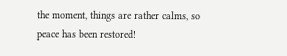the moment, things are rather calms, so peace has been restored!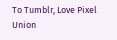To Tumblr, Love Pixel Union